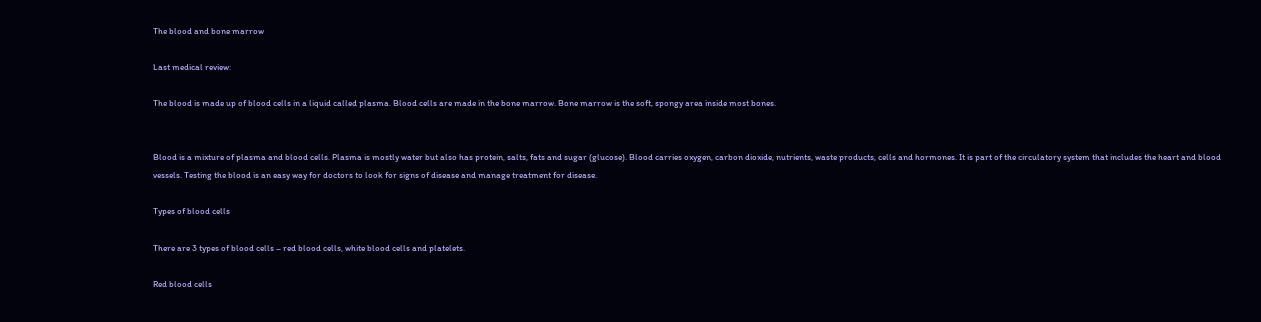The blood and bone marrow

Last medical review:

The blood is made up of blood cells in a liquid called plasma. Blood cells are made in the bone marrow. Bone marrow is the soft, spongy area inside most bones.


Blood is a mixture of plasma and blood cells. Plasma is mostly water but also has protein, salts, fats and sugar (glucose). Blood carries oxygen, carbon dioxide, nutrients, waste products, cells and hormones. It is part of the circulatory system that includes the heart and blood vessels. Testing the blood is an easy way for doctors to look for signs of disease and manage treatment for disease.

Types of blood cells

There are 3 types of blood cells – red blood cells, white blood cells and platelets.

Red blood cells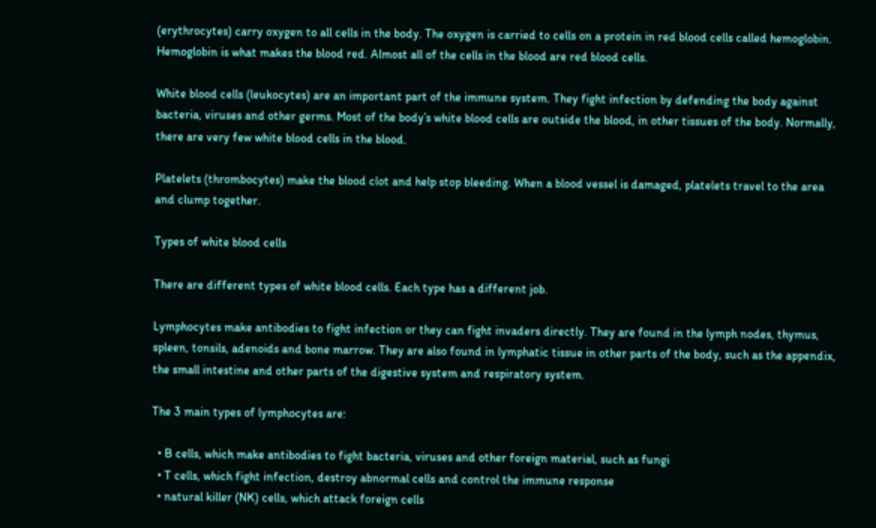(erythrocytes) carry oxygen to all cells in the body. The oxygen is carried to cells on a protein in red blood cells called hemoglobin. Hemoglobin is what makes the blood red. Almost all of the cells in the blood are red blood cells.

White blood cells (leukocytes) are an important part of the immune system. They fight infection by defending the body against bacteria, viruses and other germs. Most of the body’s white blood cells are outside the blood, in other tissues of the body. Normally, there are very few white blood cells in the blood.

Platelets (thrombocytes) make the blood clot and help stop bleeding. When a blood vessel is damaged, platelets travel to the area and clump together.

Types of white blood cells

There are different types of white blood cells. Each type has a different job.

Lymphocytes make antibodies to fight infection or they can fight invaders directly. They are found in the lymph nodes, thymus, spleen, tonsils, adenoids and bone marrow. They are also found in lymphatic tissue in other parts of the body, such as the appendix, the small intestine and other parts of the digestive system and respiratory system.

The 3 main types of lymphocytes are:

  • B cells, which make antibodies to fight bacteria, viruses and other foreign material, such as fungi
  • T cells, which fight infection, destroy abnormal cells and control the immune response
  • natural killer (NK) cells, which attack foreign cells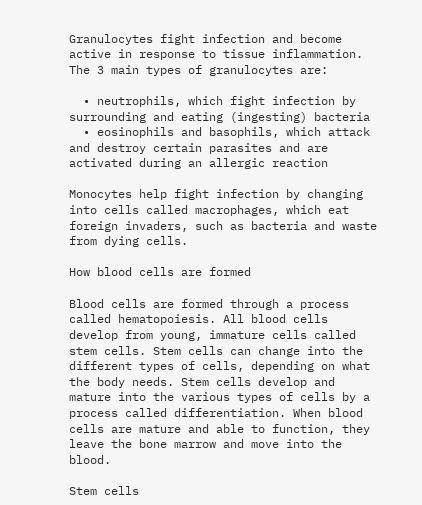Granulocytes fight infection and become active in response to tissue inflammation. The 3 main types of granulocytes are:

  • neutrophils, which fight infection by surrounding and eating (ingesting) bacteria
  • eosinophils and basophils, which attack and destroy certain parasites and are activated during an allergic reaction

Monocytes help fight infection by changing into cells called macrophages, which eat foreign invaders, such as bacteria and waste from dying cells.

How blood cells are formed

Blood cells are formed through a process called hematopoiesis. All blood cells develop from young, immature cells called stem cells. Stem cells can change into the different types of cells, depending on what the body needs. Stem cells develop and mature into the various types of cells by a process called differentiation. When blood cells are mature and able to function, they leave the bone marrow and move into the blood.

Stem cells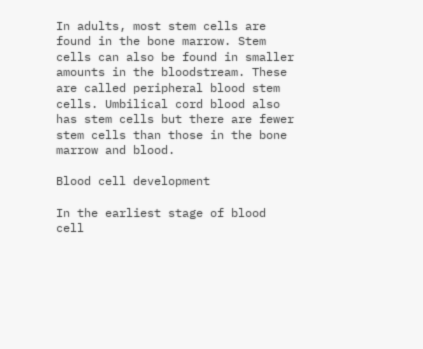In adults, most stem cells are found in the bone marrow. Stem cells can also be found in smaller amounts in the bloodstream. These are called peripheral blood stem cells. Umbilical cord blood also has stem cells but there are fewer stem cells than those in the bone marrow and blood.

Blood cell development

In the earliest stage of blood cell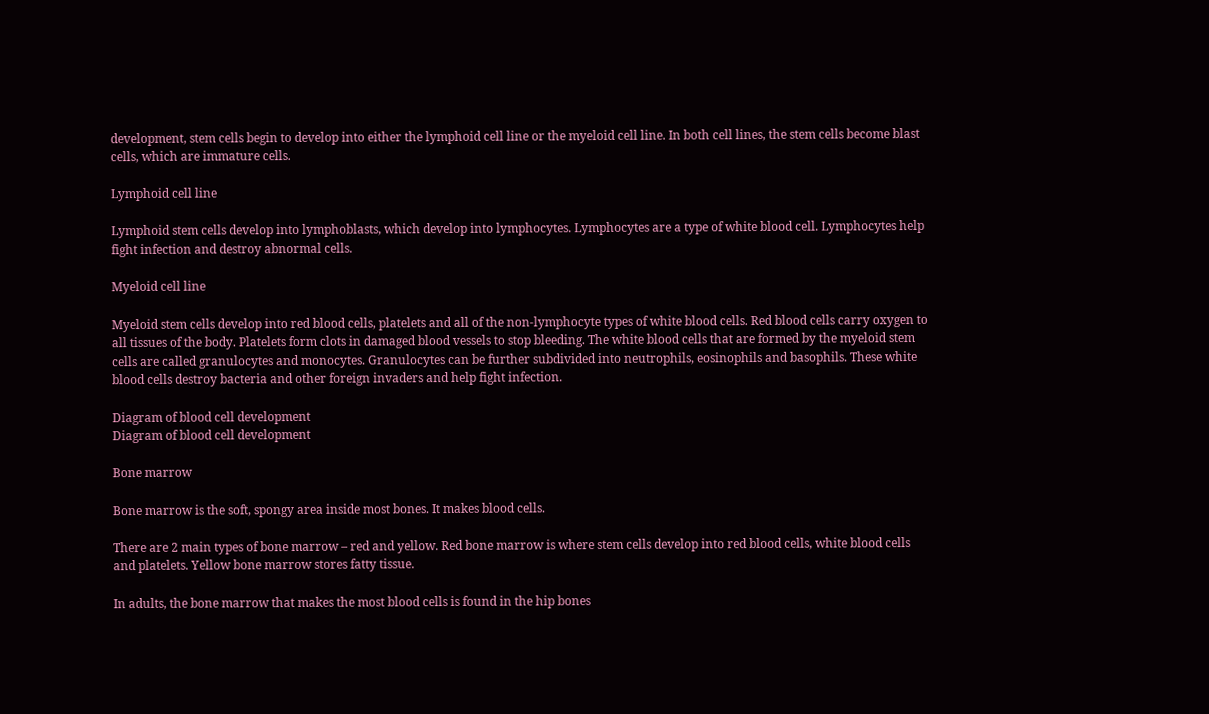development, stem cells begin to develop into either the lymphoid cell line or the myeloid cell line. In both cell lines, the stem cells become blast cells, which are immature cells.

Lymphoid cell line

Lymphoid stem cells develop into lymphoblasts, which develop into lymphocytes. Lymphocytes are a type of white blood cell. Lymphocytes help fight infection and destroy abnormal cells.

Myeloid cell line

Myeloid stem cells develop into red blood cells, platelets and all of the non-lymphocyte types of white blood cells. Red blood cells carry oxygen to all tissues of the body. Platelets form clots in damaged blood vessels to stop bleeding. The white blood cells that are formed by the myeloid stem cells are called granulocytes and monocytes. Granulocytes can be further subdivided into neutrophils, eosinophils and basophils. These white blood cells destroy bacteria and other foreign invaders and help fight infection.

Diagram of blood cell development
Diagram of blood cell development

Bone marrow

Bone marrow is the soft, spongy area inside most bones. It makes blood cells.

There are 2 main types of bone marrow – red and yellow. Red bone marrow is where stem cells develop into red blood cells, white blood cells and platelets. Yellow bone marrow stores fatty tissue.

In adults, the bone marrow that makes the most blood cells is found in the hip bones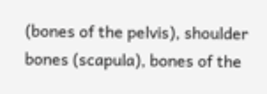(bones of the pelvis), shoulder bones (scapula), bones of the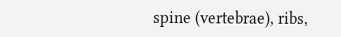spine (vertebrae), ribs,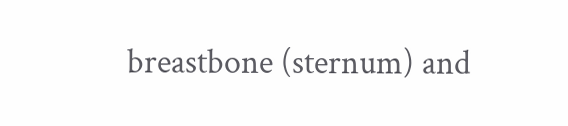breastbone (sternum) and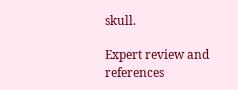skull.

Expert review and references